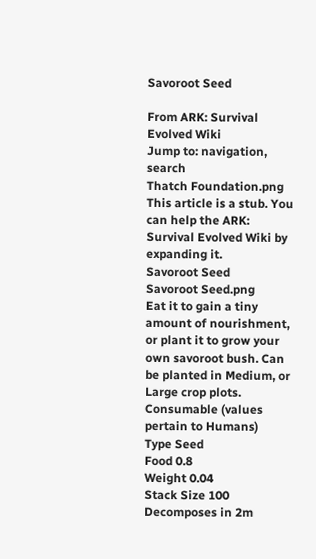Savoroot Seed

From ARK: Survival Evolved Wiki
Jump to: navigation, search
Thatch Foundation.png This article is a stub. You can help the ARK: Survival Evolved Wiki by expanding it.
Savoroot Seed
Savoroot Seed.png
Eat it to gain a tiny amount of nourishment, or plant it to grow your own savoroot bush. Can be planted in Medium, or Large crop plots.
Consumable (values pertain to Humans)
Type Seed
Food 0.8
Weight 0.04
Stack Size 100
Decomposes in 2m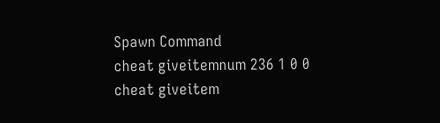Spawn Command
cheat giveitemnum 236 1 0 0
cheat giveitem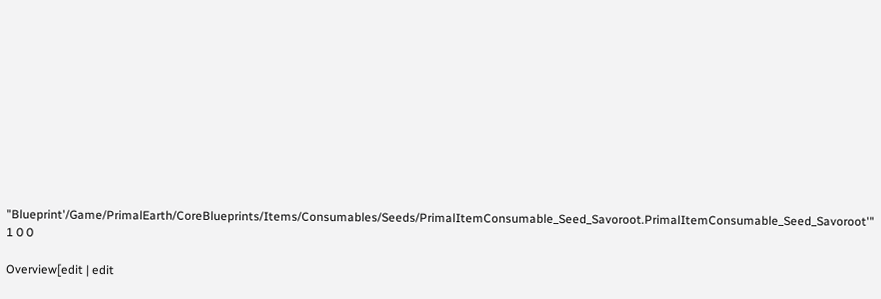"Blueprint'/Game/PrimalEarth/CoreBlueprints/Items/Consumables/Seeds/PrimalItemConsumable_Seed_Savoroot.PrimalItemConsumable_Seed_Savoroot'" 1 0 0

Overview[edit | edit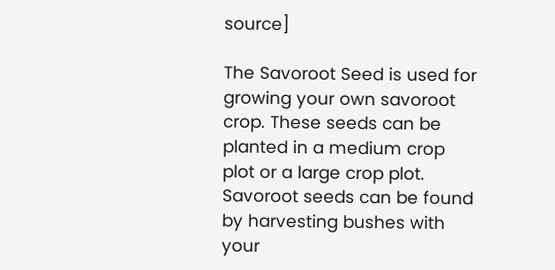source]

The Savoroot Seed is used for growing your own savoroot crop. These seeds can be planted in a medium crop plot or a large crop plot. Savoroot seeds can be found by harvesting bushes with your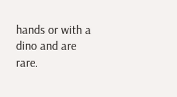hands or with a dino and are rare.